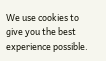We use cookies to give you the best experience possible.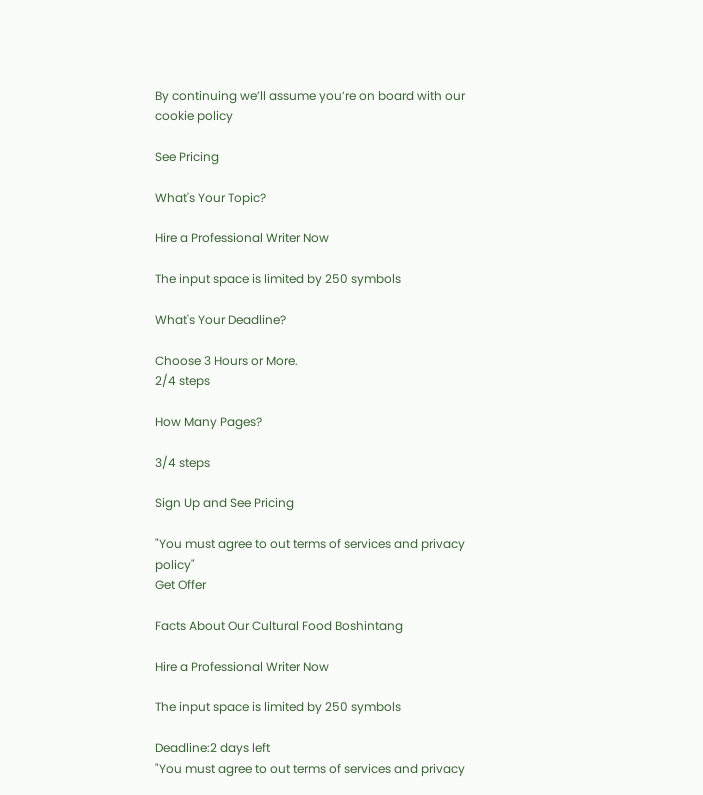By continuing we’ll assume you’re on board with our cookie policy

See Pricing

What's Your Topic?

Hire a Professional Writer Now

The input space is limited by 250 symbols

What's Your Deadline?

Choose 3 Hours or More.
2/4 steps

How Many Pages?

3/4 steps

Sign Up and See Pricing

"You must agree to out terms of services and privacy policy"
Get Offer

Facts About Our Cultural Food Boshintang

Hire a Professional Writer Now

The input space is limited by 250 symbols

Deadline:2 days left
"You must agree to out terms of services and privacy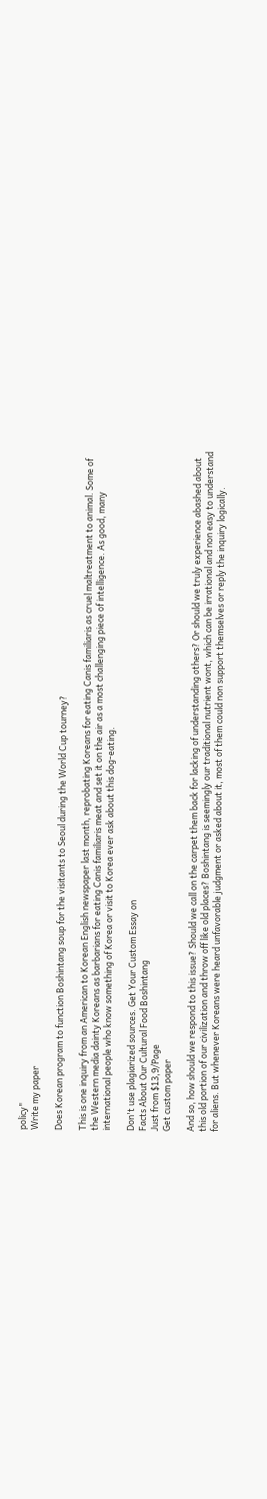policy"
Write my paper

Does Korean program to function Boshintang soup for the visitants to Seoul during the World Cup tourney?

This is one inquiry from an American to Korean English newspaper last month, reprobating Koreans for eating Canis familiaris as cruel maltreatment to animal. Some of the Western media dainty Koreans as barbarians for eating Canis familiaris meat and set it on the air as a most challenging piece of intelligence. As good, many international people who know something of Korea or visit to Korea ever ask about this dog-eating.

Don't use plagiarized sources. Get Your Custom Essay on
Facts About Our Cultural Food Boshintang
Just from $13,9/Page
Get custom paper

And so, how should we respond to this issue? Should we call on the carpet them back for lacking of understanding others? Or should we truly experience abashed about this old portion of our civilization and throw off like old places? Boshintang is seemingly our traditional nutrient wont, which can be irrational and non easy to understand for aliens. But whenever Koreans were heard unfavorable judgment or asked about it, most of them could non support themselves or reply the inquiry logically.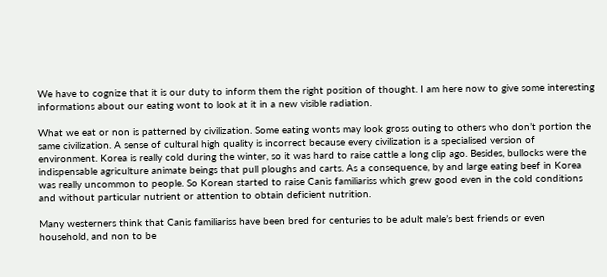We have to cognize that it is our duty to inform them the right position of thought. I am here now to give some interesting informations about our eating wont to look at it in a new visible radiation.

What we eat or non is patterned by civilization. Some eating wonts may look gross outing to others who don’t portion the same civilization. A sense of cultural high quality is incorrect because every civilization is a specialised version of environment. Korea is really cold during the winter, so it was hard to raise cattle a long clip ago. Besides, bullocks were the indispensable agriculture animate beings that pull ploughs and carts. As a consequence, by and large eating beef in Korea was really uncommon to people. So Korean started to raise Canis familiariss which grew good even in the cold conditions and without particular nutrient or attention to obtain deficient nutrition.

Many westerners think that Canis familiariss have been bred for centuries to be adult male’s best friends or even household, and non to be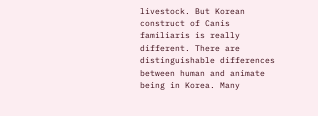livestock. But Korean construct of Canis familiaris is really different. There are distinguishable differences between human and animate being in Korea. Many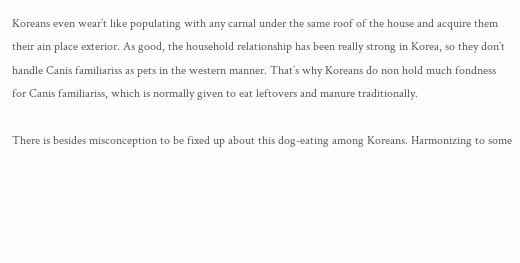Koreans even wear’t like populating with any carnal under the same roof of the house and acquire them their ain place exterior. As good, the household relationship has been really strong in Korea, so they don’t handle Canis familiariss as pets in the western manner. That’s why Koreans do non hold much fondness for Canis familiariss, which is normally given to eat leftovers and manure traditionally.

There is besides misconception to be fixed up about this dog-eating among Koreans. Harmonizing to some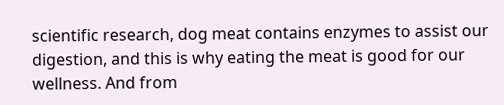scientific research, dog meat contains enzymes to assist our digestion, and this is why eating the meat is good for our wellness. And from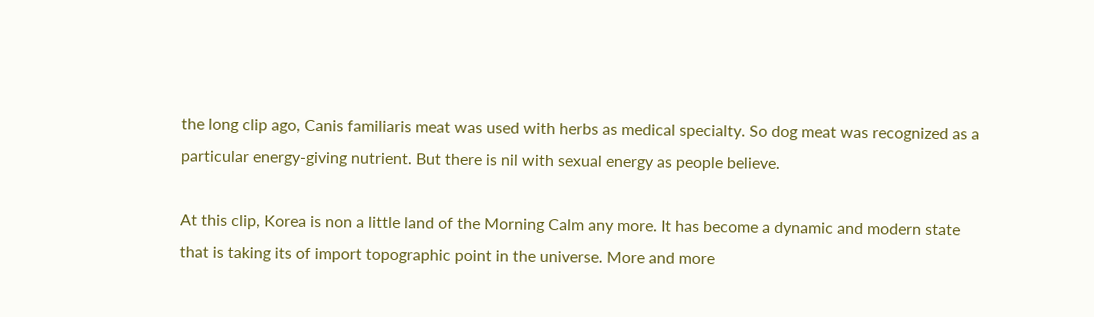the long clip ago, Canis familiaris meat was used with herbs as medical specialty. So dog meat was recognized as a particular energy-giving nutrient. But there is nil with sexual energy as people believe.

At this clip, Korea is non a little land of the Morning Calm any more. It has become a dynamic and modern state that is taking its of import topographic point in the universe. More and more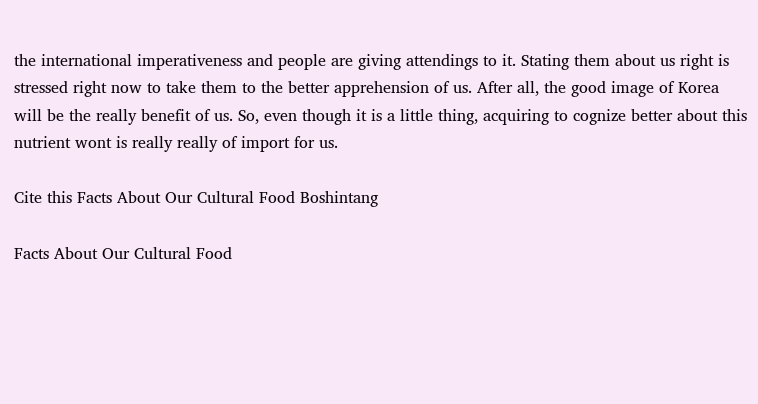the international imperativeness and people are giving attendings to it. Stating them about us right is stressed right now to take them to the better apprehension of us. After all, the good image of Korea will be the really benefit of us. So, even though it is a little thing, acquiring to cognize better about this nutrient wont is really really of import for us.

Cite this Facts About Our Cultural Food Boshintang

Facts About Our Cultural Food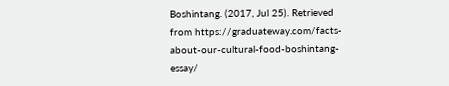Boshintang. (2017, Jul 25). Retrieved from https://graduateway.com/facts-about-our-cultural-food-boshintang-essay/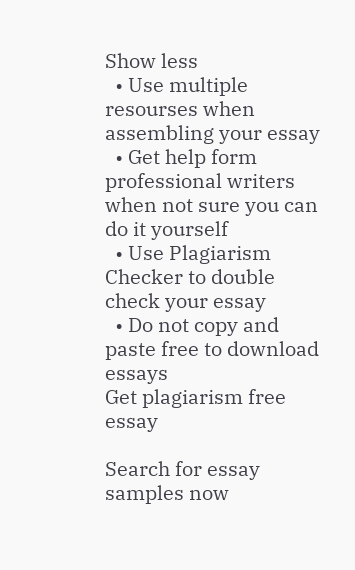Show less
  • Use multiple resourses when assembling your essay
  • Get help form professional writers when not sure you can do it yourself
  • Use Plagiarism Checker to double check your essay
  • Do not copy and paste free to download essays
Get plagiarism free essay

Search for essay samples now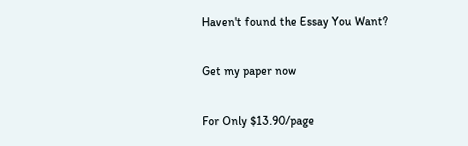Haven't found the Essay You Want?

Get my paper now

For Only $13.90/page